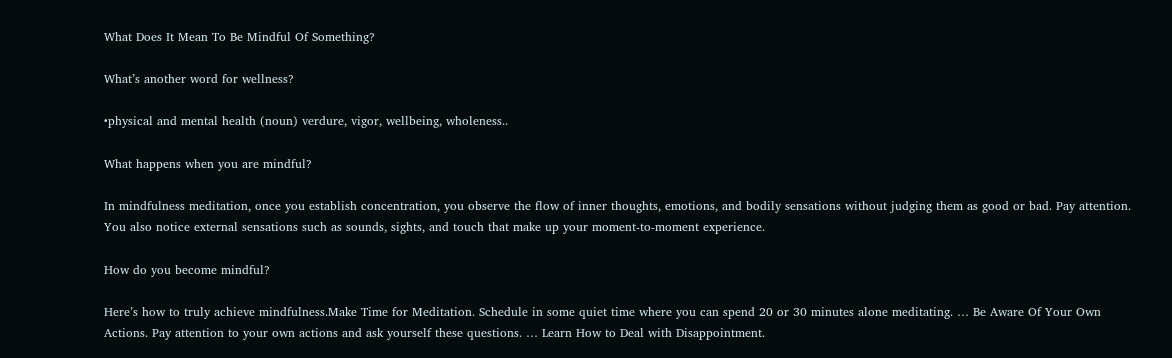What Does It Mean To Be Mindful Of Something?

What’s another word for wellness?

•physical and mental health (noun) verdure, vigor, wellbeing, wholeness..

What happens when you are mindful?

In mindfulness meditation, once you establish concentration, you observe the flow of inner thoughts, emotions, and bodily sensations without judging them as good or bad. Pay attention. You also notice external sensations such as sounds, sights, and touch that make up your moment-to-moment experience.

How do you become mindful?

Here’s how to truly achieve mindfulness.Make Time for Meditation. Schedule in some quiet time where you can spend 20 or 30 minutes alone meditating. … Be Aware Of Your Own Actions. Pay attention to your own actions and ask yourself these questions. … Learn How to Deal with Disappointment.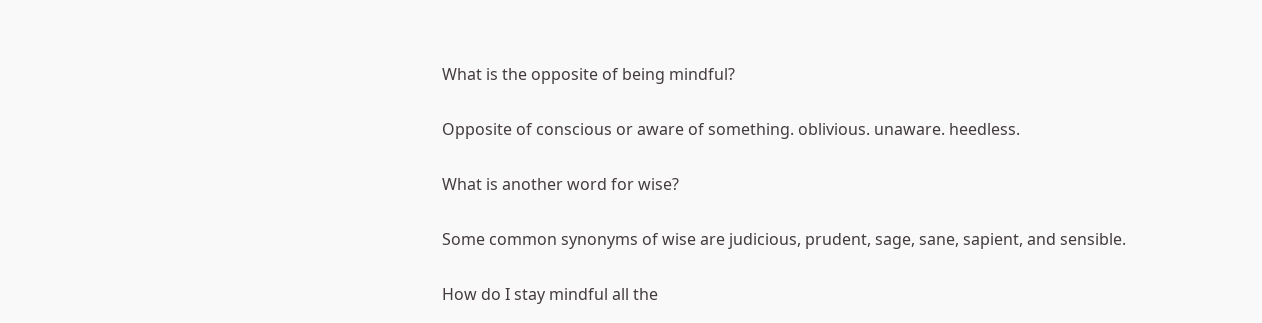What is the opposite of being mindful?

Opposite of conscious or aware of something. oblivious. unaware. heedless.

What is another word for wise?

Some common synonyms of wise are judicious, prudent, sage, sane, sapient, and sensible.

How do I stay mindful all the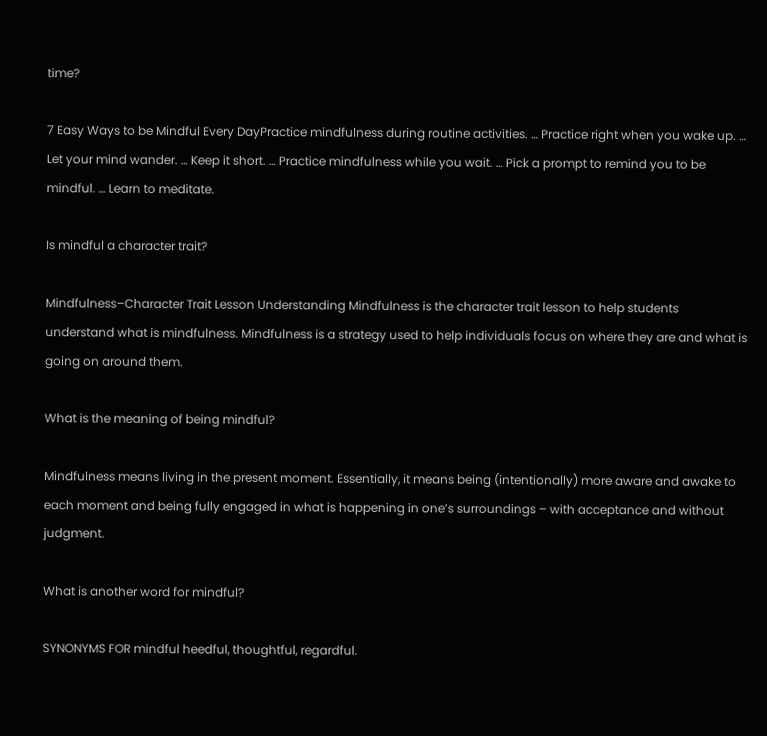time?

7 Easy Ways to be Mindful Every DayPractice mindfulness during routine activities. … Practice right when you wake up. … Let your mind wander. … Keep it short. … Practice mindfulness while you wait. … Pick a prompt to remind you to be mindful. … Learn to meditate.

Is mindful a character trait?

Mindfulness–Character Trait Lesson Understanding Mindfulness is the character trait lesson to help students understand what is mindfulness. Mindfulness is a strategy used to help individuals focus on where they are and what is going on around them.

What is the meaning of being mindful?

Mindfulness means living in the present moment. Essentially, it means being (intentionally) more aware and awake to each moment and being fully engaged in what is happening in one’s surroundings – with acceptance and without judgment.

What is another word for mindful?

SYNONYMS FOR mindful heedful, thoughtful, regardful.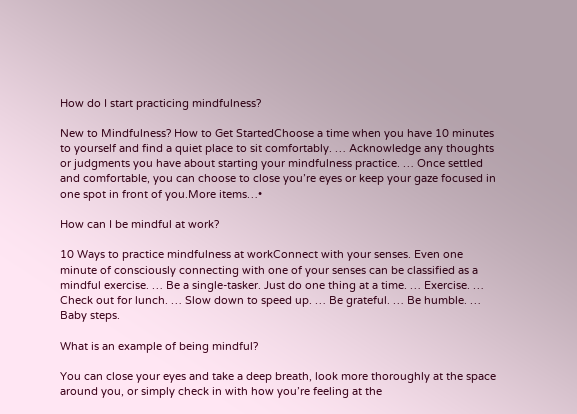How do I start practicing mindfulness?

New to Mindfulness? How to Get StartedChoose a time when you have 10 minutes to yourself and find a quiet place to sit comfortably. … Acknowledge any thoughts or judgments you have about starting your mindfulness practice. … Once settled and comfortable, you can choose to close you’re eyes or keep your gaze focused in one spot in front of you.More items…•

How can I be mindful at work?

10 Ways to practice mindfulness at workConnect with your senses. Even one minute of consciously connecting with one of your senses can be classified as a mindful exercise. … Be a single-tasker. Just do one thing at a time. … Exercise. … Check out for lunch. … Slow down to speed up. … Be grateful. … Be humble. … Baby steps.

What is an example of being mindful?

You can close your eyes and take a deep breath, look more thoroughly at the space around you, or simply check in with how you’re feeling at the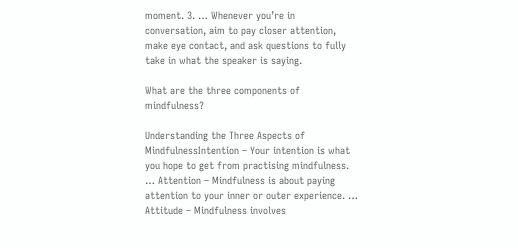moment. 3. … Whenever you’re in conversation, aim to pay closer attention, make eye contact, and ask questions to fully take in what the speaker is saying.

What are the three components of mindfulness?

Understanding the Three Aspects of MindfulnessIntention – Your intention is what you hope to get from practising mindfulness. … Attention – Mindfulness is about paying attention to your inner or outer experience. … Attitude – Mindfulness involves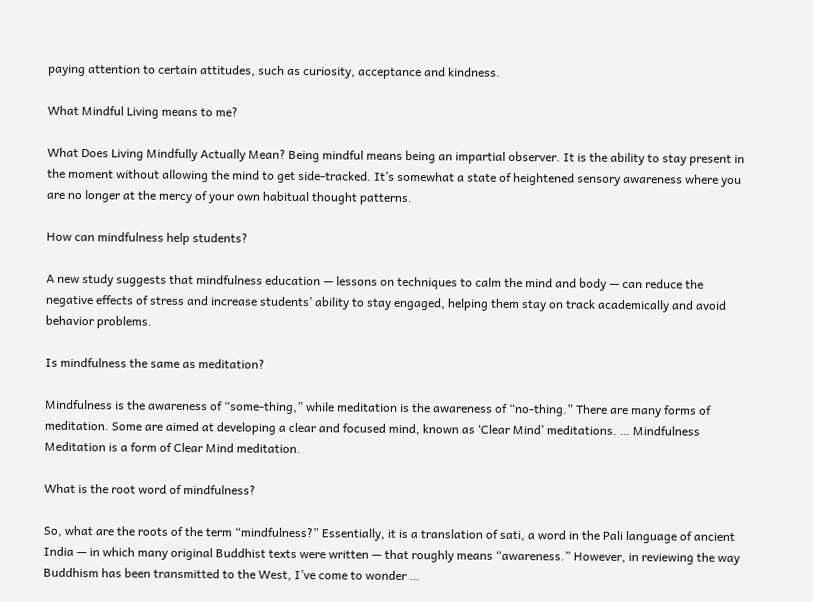paying attention to certain attitudes, such as curiosity, acceptance and kindness.

What Mindful Living means to me?

What Does Living Mindfully Actually Mean? Being mindful means being an impartial observer. It is the ability to stay present in the moment without allowing the mind to get side-tracked. It’s somewhat a state of heightened sensory awareness where you are no longer at the mercy of your own habitual thought patterns.

How can mindfulness help students?

A new study suggests that mindfulness education — lessons on techniques to calm the mind and body — can reduce the negative effects of stress and increase students’ ability to stay engaged, helping them stay on track academically and avoid behavior problems.

Is mindfulness the same as meditation?

Mindfulness is the awareness of “some-thing,” while meditation is the awareness of “no-thing.” There are many forms of meditation. Some are aimed at developing a clear and focused mind, known as ‘Clear Mind’ meditations. … Mindfulness Meditation is a form of Clear Mind meditation.

What is the root word of mindfulness?

So, what are the roots of the term “mindfulness?” Essentially, it is a translation of sati, a word in the Pali language of ancient India — in which many original Buddhist texts were written — that roughly means “awareness.” However, in reviewing the way Buddhism has been transmitted to the West, I’ve come to wonder …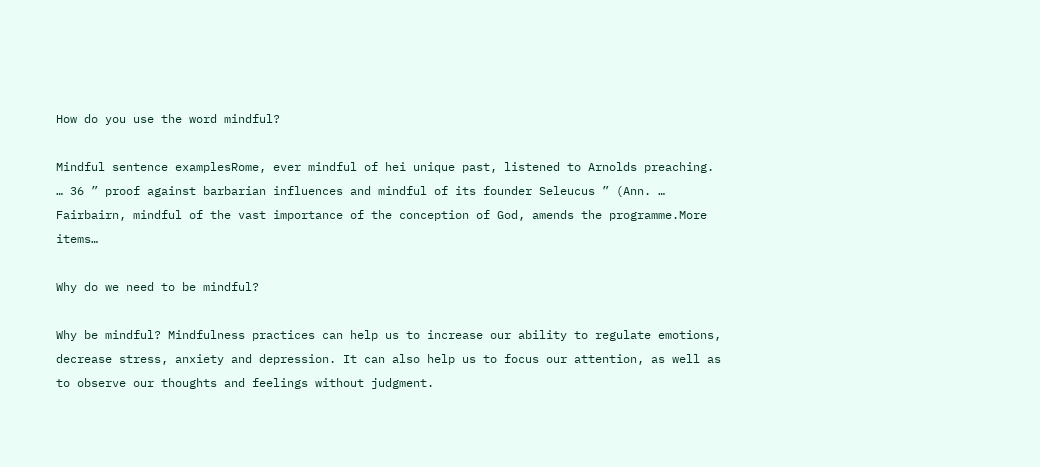How do you use the word mindful?

Mindful sentence examplesRome, ever mindful of hei unique past, listened to Arnolds preaching. … 36 ” proof against barbarian influences and mindful of its founder Seleucus ” (Ann. … Fairbairn, mindful of the vast importance of the conception of God, amends the programme.More items…

Why do we need to be mindful?

Why be mindful? Mindfulness practices can help us to increase our ability to regulate emotions, decrease stress, anxiety and depression. It can also help us to focus our attention, as well as to observe our thoughts and feelings without judgment.